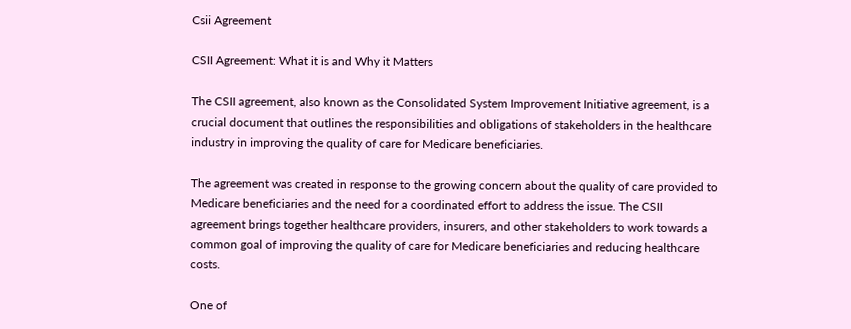Csii Agreement

CSII Agreement: What it is and Why it Matters

The CSII agreement, also known as the Consolidated System Improvement Initiative agreement, is a crucial document that outlines the responsibilities and obligations of stakeholders in the healthcare industry in improving the quality of care for Medicare beneficiaries.

The agreement was created in response to the growing concern about the quality of care provided to Medicare beneficiaries and the need for a coordinated effort to address the issue. The CSII agreement brings together healthcare providers, insurers, and other stakeholders to work towards a common goal of improving the quality of care for Medicare beneficiaries and reducing healthcare costs.

One of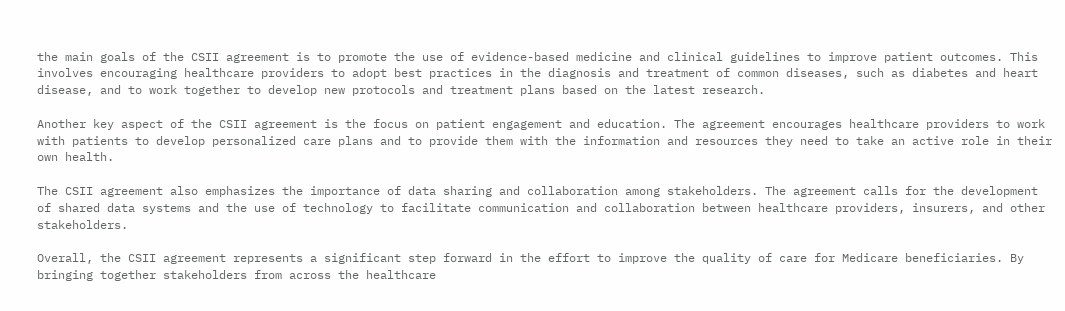the main goals of the CSII agreement is to promote the use of evidence-based medicine and clinical guidelines to improve patient outcomes. This involves encouraging healthcare providers to adopt best practices in the diagnosis and treatment of common diseases, such as diabetes and heart disease, and to work together to develop new protocols and treatment plans based on the latest research.

Another key aspect of the CSII agreement is the focus on patient engagement and education. The agreement encourages healthcare providers to work with patients to develop personalized care plans and to provide them with the information and resources they need to take an active role in their own health.

The CSII agreement also emphasizes the importance of data sharing and collaboration among stakeholders. The agreement calls for the development of shared data systems and the use of technology to facilitate communication and collaboration between healthcare providers, insurers, and other stakeholders.

Overall, the CSII agreement represents a significant step forward in the effort to improve the quality of care for Medicare beneficiaries. By bringing together stakeholders from across the healthcare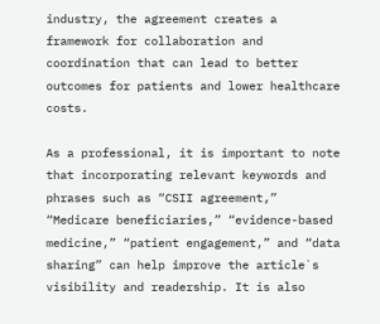industry, the agreement creates a framework for collaboration and coordination that can lead to better outcomes for patients and lower healthcare costs.

As a professional, it is important to note that incorporating relevant keywords and phrases such as “CSII agreement,” “Medicare beneficiaries,” “evidence-based medicine,” “patient engagement,” and “data sharing” can help improve the article`s visibility and readership. It is also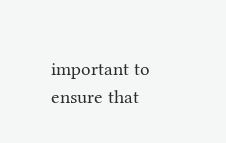important to ensure that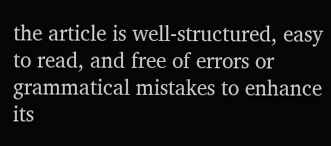the article is well-structured, easy to read, and free of errors or grammatical mistakes to enhance its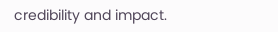credibility and impact.